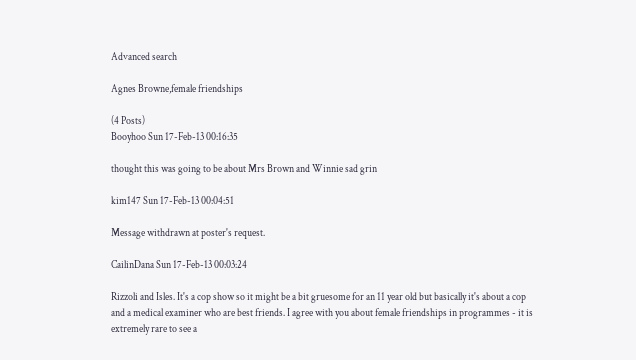Advanced search

Agnes Browne,female friendships

(4 Posts)
Booyhoo Sun 17-Feb-13 00:16:35

thought this was going to be about Mrs Brown and Winnie sad grin

kim147 Sun 17-Feb-13 00:04:51

Message withdrawn at poster's request.

CailinDana Sun 17-Feb-13 00:03:24

Rizzoli and Isles. It's a cop show so it might be a bit gruesome for an 11 year old but basically it's about a cop and a medical examiner who are best friends. I agree with you about female friendships in programmes - it is extremely rare to see a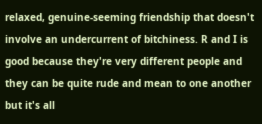relaxed, genuine-seeming friendship that doesn't involve an undercurrent of bitchiness. R and I is good because they're very different people and they can be quite rude and mean to one another but it's all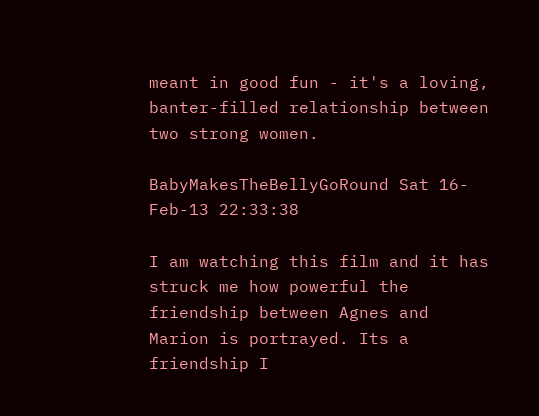meant in good fun - it's a loving, banter-filled relationship between two strong women.

BabyMakesTheBellyGoRound Sat 16-Feb-13 22:33:38

I am watching this film and it has struck me how powerful the friendship between Agnes and Marion is portrayed. Its a friendship I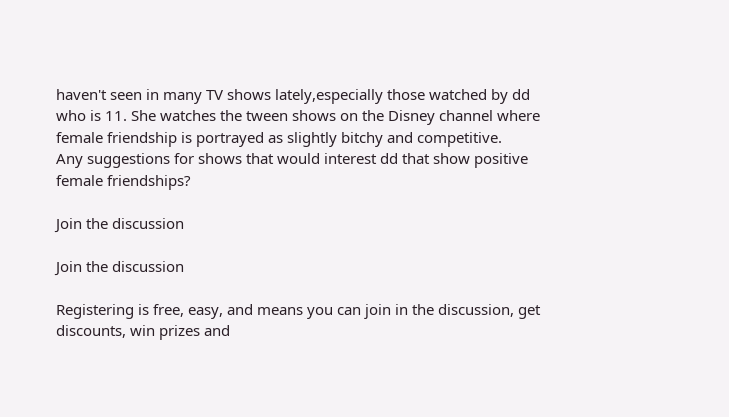haven't seen in many TV shows lately,especially those watched by dd who is 11. She watches the tween shows on the Disney channel where female friendship is portrayed as slightly bitchy and competitive.
Any suggestions for shows that would interest dd that show positive female friendships?

Join the discussion

Join the discussion

Registering is free, easy, and means you can join in the discussion, get discounts, win prizes and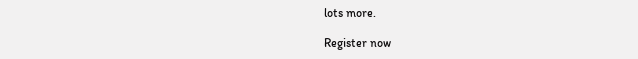lots more.

Register now